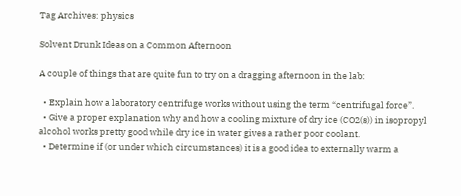Tag Archives: physics

Solvent Drunk Ideas on a Common Afternoon

A couple of things that are quite fun to try on a dragging afternoon in the lab:

  • Explain how a laboratory centrifuge works without using the term “centrifugal force”.
  • Give a proper explanation why and how a cooling mixture of dry ice (CO2(s)) in isopropyl alcohol works pretty good while dry ice in water gives a rather poor coolant.
  • Determine if (or under which circumstances) it is a good idea to externally warm a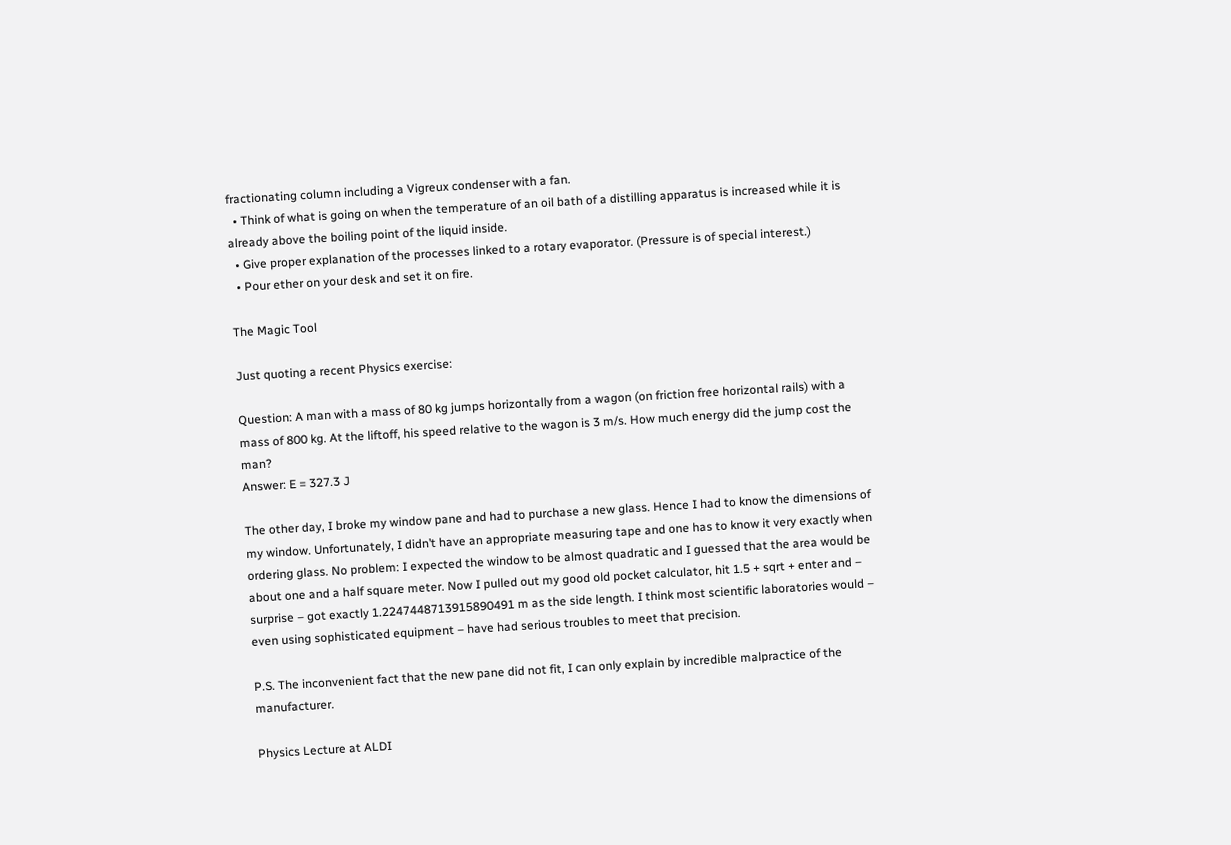fractionating column including a Vigreux condenser with a fan.
  • Think of what is going on when the temperature of an oil bath of a distilling apparatus is increased while it is already above the boiling point of the liquid inside.
  • Give proper explanation of the processes linked to a rotary evaporator. (Pressure is of special interest.)
  • Pour ether on your desk and set it on fire.

The Magic Tool

Just quoting a recent Physics exercise:

Question: A man with a mass of 80 kg jumps horizontally from a wagon (on friction free horizontal rails) with a mass of 800 kg. At the liftoff, his speed relative to the wagon is 3 m/s. How much energy did the jump cost the man?
Answer: E = 327.3 J

The other day, I broke my window pane and had to purchase a new glass. Hence I had to know the dimensions of my window. Unfortunately, I didn’t have an appropriate measuring tape and one has to know it very exactly when ordering glass. No problem: I expected the window to be almost quadratic and I guessed that the area would be about one and a half square meter. Now I pulled out my good old pocket calculator, hit 1.5 + sqrt + enter and – surprise – got exactly 1.2247448713915890491 m as the side length. I think most scientific laboratories would – even using sophisticated equipment – have had serious troubles to meet that precision.

P.S. The inconvenient fact that the new pane did not fit, I can only explain by incredible malpractice of the manufacturer.

Physics Lecture at ALDI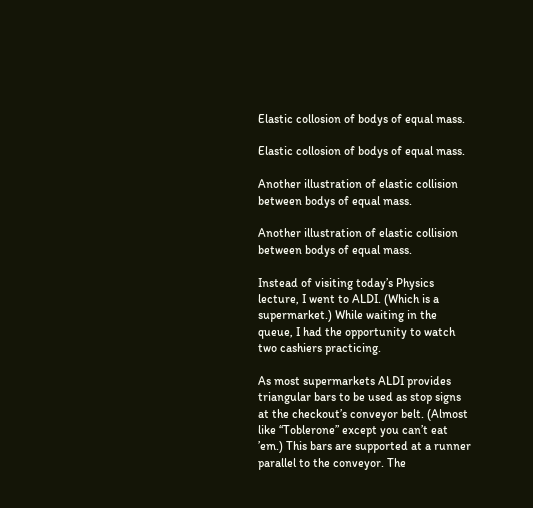Elastic collosion of bodys of equal mass.

Elastic collosion of bodys of equal mass.

Another illustration of elastic collision between bodys of equal mass.

Another illustration of elastic collision between bodys of equal mass.

Instead of visiting today’s Physics lecture, I went to ALDI. (Which is a supermarket.) While waiting in the queue, I had the opportunity to watch two cashiers practicing.

As most supermarkets ALDI provides triangular bars to be used as stop signs at the checkout’s conveyor belt. (Almost like “Toblerone” except you can’t eat ’em.) This bars are supported at a runner parallel to the conveyor. The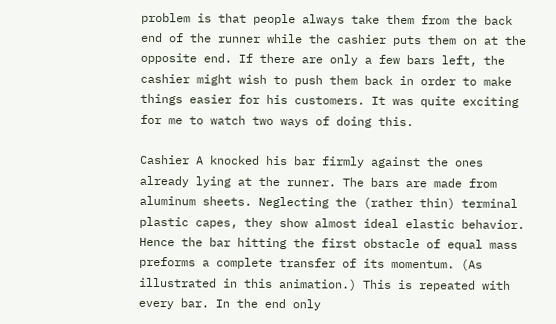problem is that people always take them from the back end of the runner while the cashier puts them on at the opposite end. If there are only a few bars left, the cashier might wish to push them back in order to make things easier for his customers. It was quite exciting for me to watch two ways of doing this.

Cashier A knocked his bar firmly against the ones already lying at the runner. The bars are made from aluminum sheets. Neglecting the (rather thin) terminal plastic capes, they show almost ideal elastic behavior. Hence the bar hitting the first obstacle of equal mass preforms a complete transfer of its momentum. (As illustrated in this animation.) This is repeated with every bar. In the end only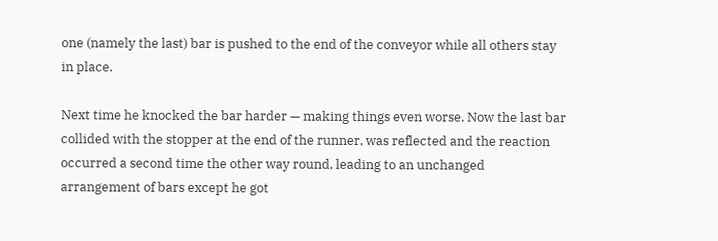one (namely the last) bar is pushed to the end of the conveyor while all others stay in place.

Next time he knocked the bar harder — making things even worse. Now the last bar collided with the stopper at the end of the runner, was reflected and the reaction occurred a second time the other way round, leading to an unchanged arrangement of bars except he got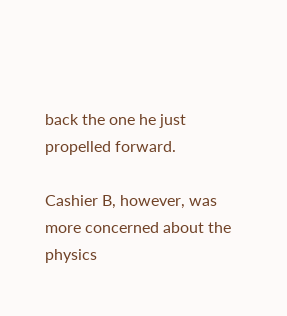back the one he just propelled forward.

Cashier B, however, was more concerned about the physics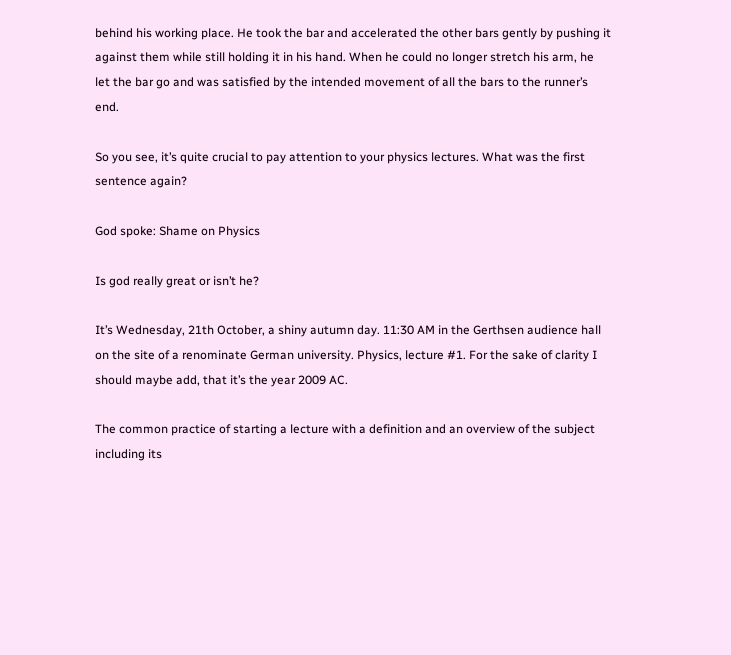behind his working place. He took the bar and accelerated the other bars gently by pushing it against them while still holding it in his hand. When he could no longer stretch his arm, he let the bar go and was satisfied by the intended movement of all the bars to the runner’s end.

So you see, it’s quite crucial to pay attention to your physics lectures. What was the first sentence again?

God spoke: Shame on Physics

Is god really great or isn’t he?

It’s Wednesday, 21th October, a shiny autumn day. 11:30 AM in the Gerthsen audience hall on the site of a renominate German university. Physics, lecture #1. For the sake of clarity I should maybe add, that it’s the year 2009 AC.

The common practice of starting a lecture with a definition and an overview of the subject including its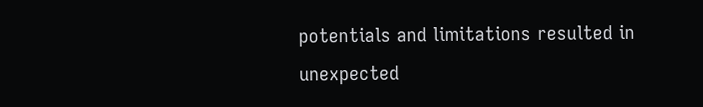potentials and limitations resulted in unexpected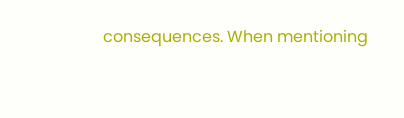consequences. When mentioning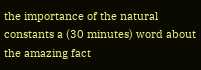the importance of the natural constants a (30 minutes) word about the amazing fact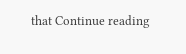that Continue reading